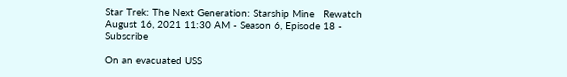Star Trek: The Next Generation: Starship Mine   Rewatch
August 16, 2021 11:30 AM - Season 6, Episode 18 - Subscribe

On an evacuated USS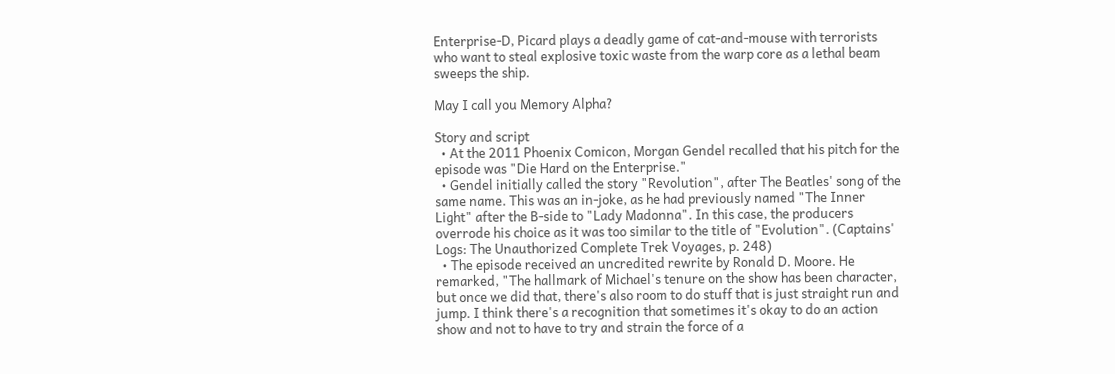Enterprise-D, Picard plays a deadly game of cat-and-mouse with terrorists who want to steal explosive toxic waste from the warp core as a lethal beam sweeps the ship.

May I call you Memory Alpha?

Story and script
  • At the 2011 Phoenix Comicon, Morgan Gendel recalled that his pitch for the episode was "Die Hard on the Enterprise."
  • Gendel initially called the story "Revolution", after The Beatles' song of the same name. This was an in-joke, as he had previously named "The Inner Light" after the B-side to "Lady Madonna". In this case, the producers overrode his choice as it was too similar to the title of "Evolution". (Captains' Logs: The Unauthorized Complete Trek Voyages, p. 248)
  • The episode received an uncredited rewrite by Ronald D. Moore. He remarked, "The hallmark of Michael's tenure on the show has been character, but once we did that, there's also room to do stuff that is just straight run and jump. I think there's a recognition that sometimes it's okay to do an action show and not to have to try and strain the force of a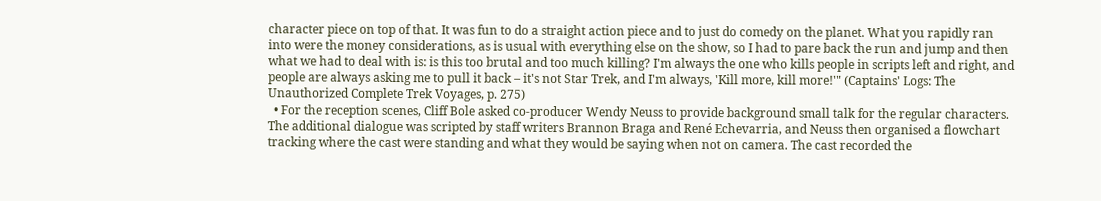character piece on top of that. It was fun to do a straight action piece and to just do comedy on the planet. What you rapidly ran into were the money considerations, as is usual with everything else on the show, so I had to pare back the run and jump and then what we had to deal with is: is this too brutal and too much killing? I'm always the one who kills people in scripts left and right, and people are always asking me to pull it back – it's not Star Trek, and I'm always, 'Kill more, kill more!'" (Captains' Logs: The Unauthorized Complete Trek Voyages, p. 275)
  • For the reception scenes, Cliff Bole asked co-producer Wendy Neuss to provide background small talk for the regular characters. The additional dialogue was scripted by staff writers Brannon Braga and René Echevarria, and Neuss then organised a flowchart tracking where the cast were standing and what they would be saying when not on camera. The cast recorded the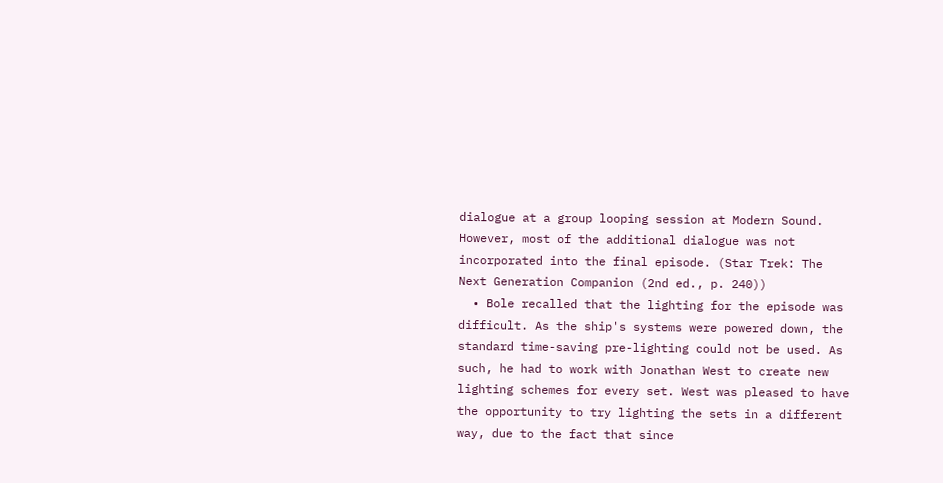dialogue at a group looping session at Modern Sound. However, most of the additional dialogue was not incorporated into the final episode. (Star Trek: The Next Generation Companion (2nd ed., p. 240))
  • Bole recalled that the lighting for the episode was difficult. As the ship's systems were powered down, the standard time-saving pre-lighting could not be used. As such, he had to work with Jonathan West to create new lighting schemes for every set. West was pleased to have the opportunity to try lighting the sets in a different way, due to the fact that since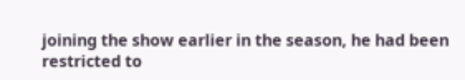joining the show earlier in the season, he had been restricted to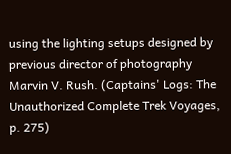using the lighting setups designed by previous director of photography Marvin V. Rush. (Captains' Logs: The Unauthorized Complete Trek Voyages, p. 275)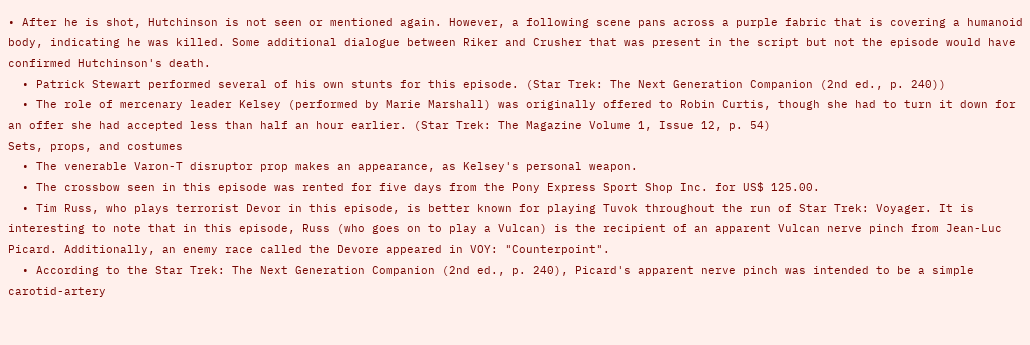• After he is shot, Hutchinson is not seen or mentioned again. However, a following scene pans across a purple fabric that is covering a humanoid body, indicating he was killed. Some additional dialogue between Riker and Crusher that was present in the script but not the episode would have confirmed Hutchinson's death.
  • Patrick Stewart performed several of his own stunts for this episode. (Star Trek: The Next Generation Companion (2nd ed., p. 240))
  • The role of mercenary leader Kelsey (performed by Marie Marshall) was originally offered to Robin Curtis, though she had to turn it down for an offer she had accepted less than half an hour earlier. (Star Trek: The Magazine Volume 1, Issue 12, p. 54)
Sets, props, and costumes
  • The venerable Varon-T disruptor prop makes an appearance, as Kelsey's personal weapon.
  • The crossbow seen in this episode was rented for five days from the Pony Express Sport Shop Inc. for US$ 125.00.
  • Tim Russ, who plays terrorist Devor in this episode, is better known for playing Tuvok throughout the run of Star Trek: Voyager. It is interesting to note that in this episode, Russ (who goes on to play a Vulcan) is the recipient of an apparent Vulcan nerve pinch from Jean-Luc Picard. Additionally, an enemy race called the Devore appeared in VOY: "Counterpoint".
  • According to the Star Trek: The Next Generation Companion (2nd ed., p. 240), Picard's apparent nerve pinch was intended to be a simple carotid-artery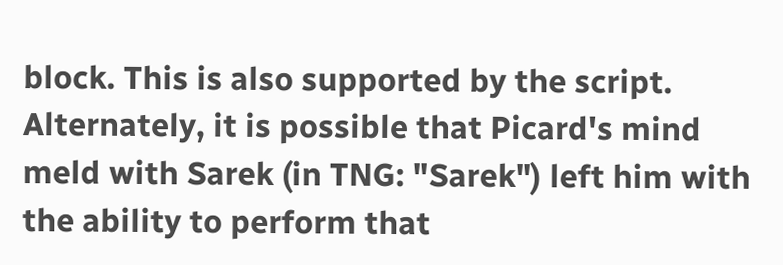block. This is also supported by the script. Alternately, it is possible that Picard's mind meld with Sarek (in TNG: "Sarek") left him with the ability to perform that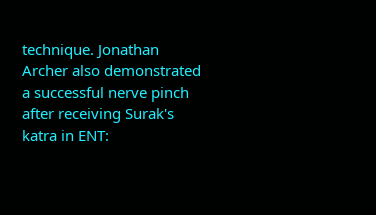technique. Jonathan Archer also demonstrated a successful nerve pinch after receiving Surak's katra in ENT: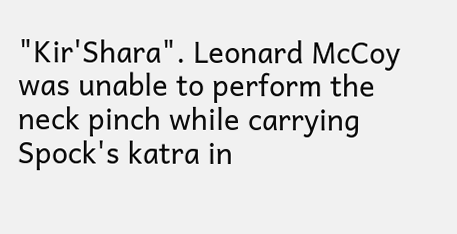"Kir'Shara". Leonard McCoy was unable to perform the neck pinch while carrying Spock's katra in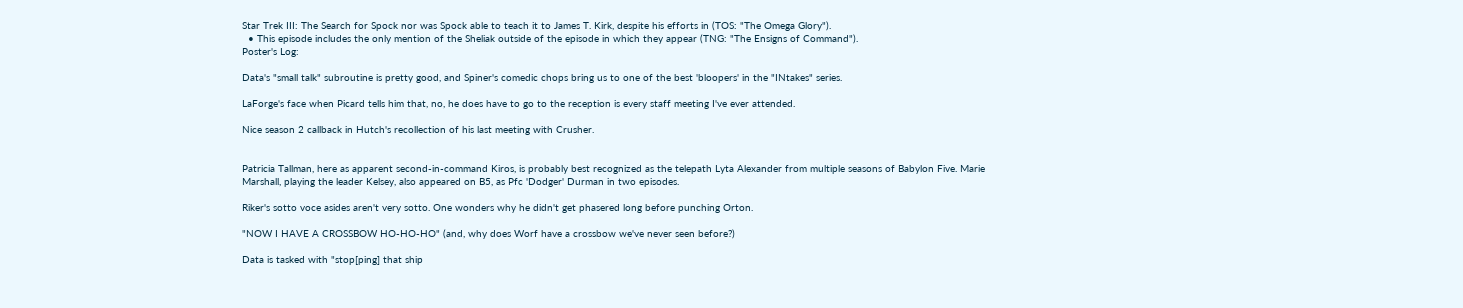Star Trek III: The Search for Spock nor was Spock able to teach it to James T. Kirk, despite his efforts in (TOS: "The Omega Glory").
  • This episode includes the only mention of the Sheliak outside of the episode in which they appear (TNG: "The Ensigns of Command").
Poster's Log:

Data's "small talk" subroutine is pretty good, and Spiner's comedic chops bring us to one of the best 'bloopers' in the "INtakes" series.

LaForge's face when Picard tells him that, no, he does have to go to the reception is every staff meeting I've ever attended.

Nice season 2 callback in Hutch's recollection of his last meeting with Crusher.


Patricia Tallman, here as apparent second-in-command Kiros, is probably best recognized as the telepath Lyta Alexander from multiple seasons of Babylon Five. Marie Marshall, playing the leader Kelsey, also appeared on B5, as Pfc 'Dodger' Durman in two episodes.

Riker's sotto voce asides aren't very sotto. One wonders why he didn't get phasered long before punching Orton.

"NOW I HAVE A CROSSBOW HO-HO-HO" (and, why does Worf have a crossbow we've never seen before?)

Data is tasked with "stop[ping] that ship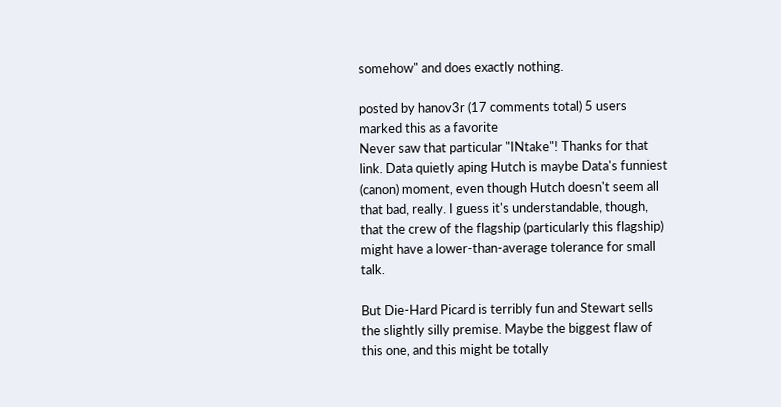somehow" and does exactly nothing.

posted by hanov3r (17 comments total) 5 users marked this as a favorite
Never saw that particular "INtake"! Thanks for that link. Data quietly aping Hutch is maybe Data's funniest (canon) moment, even though Hutch doesn't seem all that bad, really. I guess it's understandable, though, that the crew of the flagship (particularly this flagship) might have a lower-than-average tolerance for small talk.

But Die-Hard Picard is terribly fun and Stewart sells the slightly silly premise. Maybe the biggest flaw of this one, and this might be totally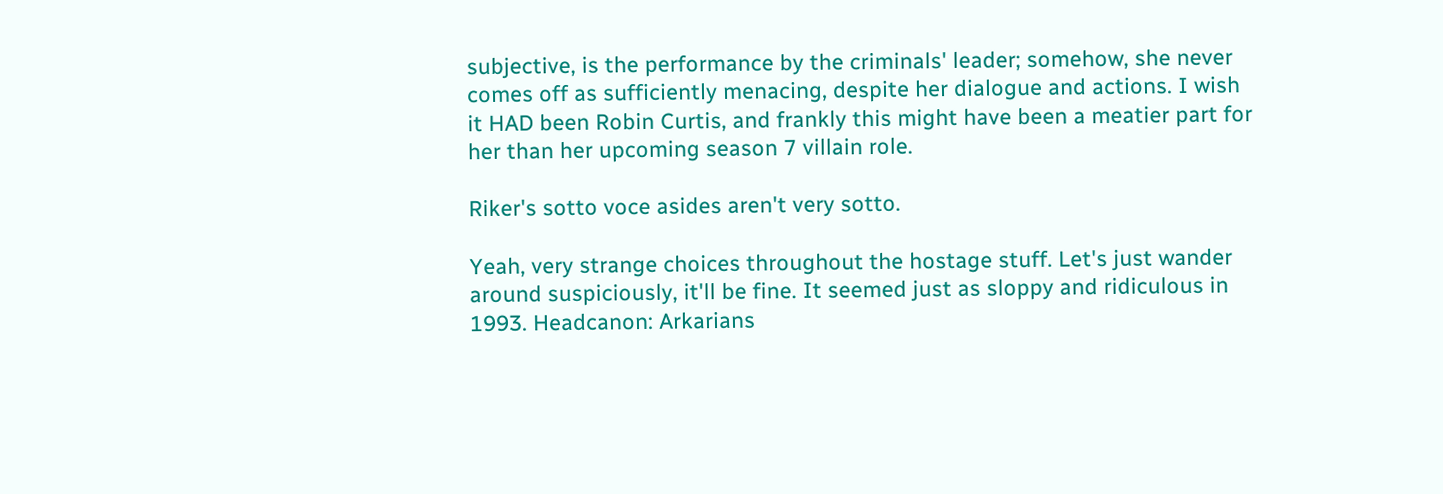subjective, is the performance by the criminals' leader; somehow, she never comes off as sufficiently menacing, despite her dialogue and actions. I wish it HAD been Robin Curtis, and frankly this might have been a meatier part for her than her upcoming season 7 villain role.

Riker's sotto voce asides aren't very sotto.

Yeah, very strange choices throughout the hostage stuff. Let's just wander around suspiciously, it'll be fine. It seemed just as sloppy and ridiculous in 1993. Headcanon: Arkarians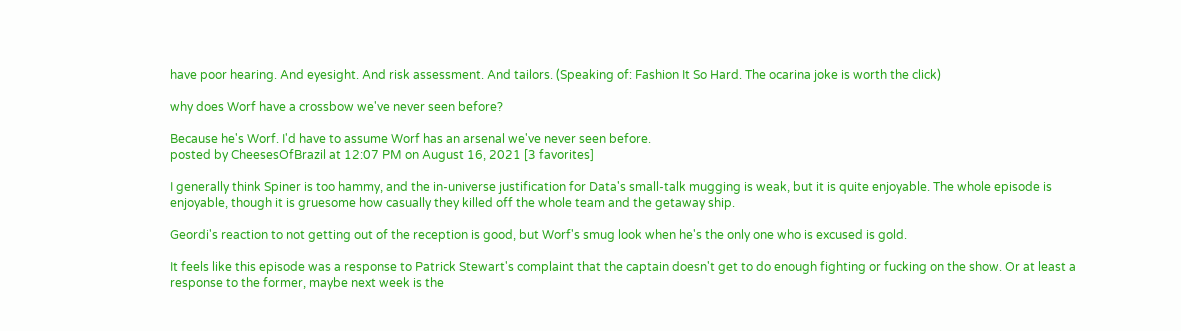have poor hearing. And eyesight. And risk assessment. And tailors. (Speaking of: Fashion It So Hard. The ocarina joke is worth the click)

why does Worf have a crossbow we've never seen before?

Because he's Worf. I'd have to assume Worf has an arsenal we've never seen before.
posted by CheesesOfBrazil at 12:07 PM on August 16, 2021 [3 favorites]

I generally think Spiner is too hammy, and the in-universe justification for Data's small-talk mugging is weak, but it is quite enjoyable. The whole episode is enjoyable, though it is gruesome how casually they killed off the whole team and the getaway ship.

Geordi's reaction to not getting out of the reception is good, but Worf's smug look when he's the only one who is excused is gold.

It feels like this episode was a response to Patrick Stewart's complaint that the captain doesn't get to do enough fighting or fucking on the show. Or at least a response to the former, maybe next week is the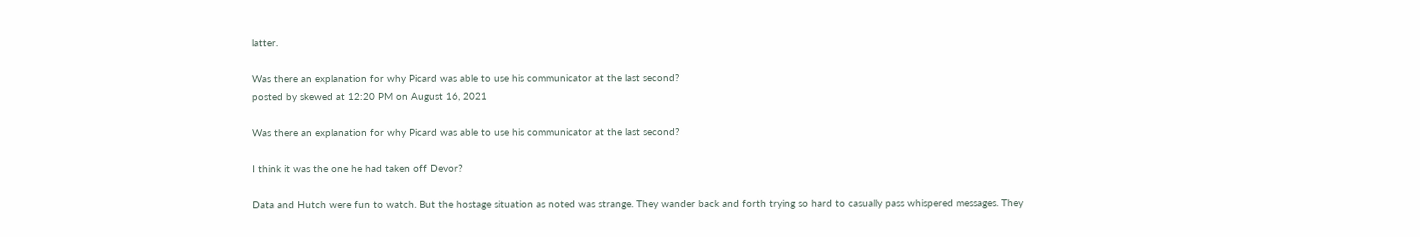latter.

Was there an explanation for why Picard was able to use his communicator at the last second?
posted by skewed at 12:20 PM on August 16, 2021

Was there an explanation for why Picard was able to use his communicator at the last second?

I think it was the one he had taken off Devor?

Data and Hutch were fun to watch. But the hostage situation as noted was strange. They wander back and forth trying so hard to casually pass whispered messages. They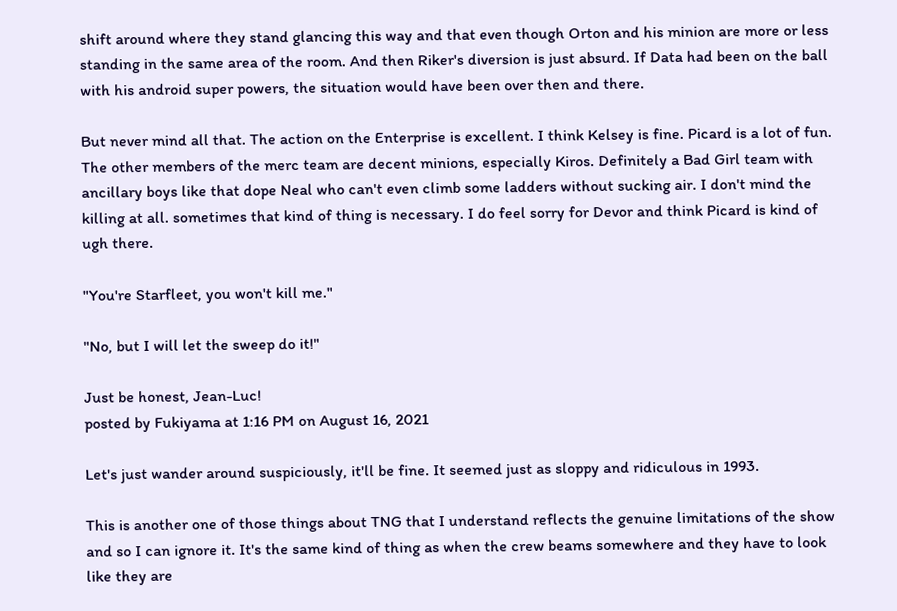shift around where they stand glancing this way and that even though Orton and his minion are more or less standing in the same area of the room. And then Riker's diversion is just absurd. If Data had been on the ball with his android super powers, the situation would have been over then and there.

But never mind all that. The action on the Enterprise is excellent. I think Kelsey is fine. Picard is a lot of fun. The other members of the merc team are decent minions, especially Kiros. Definitely a Bad Girl team with ancillary boys like that dope Neal who can't even climb some ladders without sucking air. I don't mind the killing at all. sometimes that kind of thing is necessary. I do feel sorry for Devor and think Picard is kind of ugh there.

"You're Starfleet, you won't kill me."

"No, but I will let the sweep do it!"

Just be honest, Jean-Luc!
posted by Fukiyama at 1:16 PM on August 16, 2021

Let's just wander around suspiciously, it'll be fine. It seemed just as sloppy and ridiculous in 1993.

This is another one of those things about TNG that I understand reflects the genuine limitations of the show and so I can ignore it. It's the same kind of thing as when the crew beams somewhere and they have to look like they are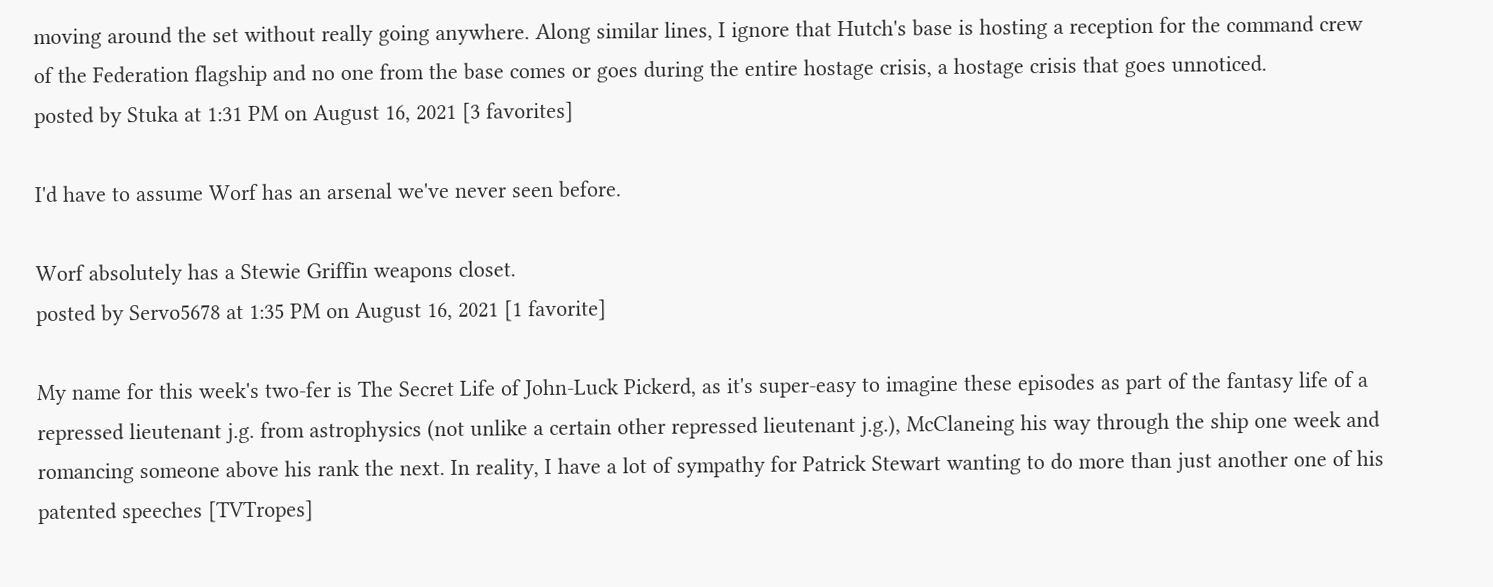moving around the set without really going anywhere. Along similar lines, I ignore that Hutch's base is hosting a reception for the command crew of the Federation flagship and no one from the base comes or goes during the entire hostage crisis, a hostage crisis that goes unnoticed.
posted by Stuka at 1:31 PM on August 16, 2021 [3 favorites]

I'd have to assume Worf has an arsenal we've never seen before.

Worf absolutely has a Stewie Griffin weapons closet.
posted by Servo5678 at 1:35 PM on August 16, 2021 [1 favorite]

My name for this week's two-fer is The Secret Life of John-Luck Pickerd, as it's super-easy to imagine these episodes as part of the fantasy life of a repressed lieutenant j.g. from astrophysics (not unlike a certain other repressed lieutenant j.g.), McClaneing his way through the ship one week and romancing someone above his rank the next. In reality, I have a lot of sympathy for Patrick Stewart wanting to do more than just another one of his patented speeches [TVTropes]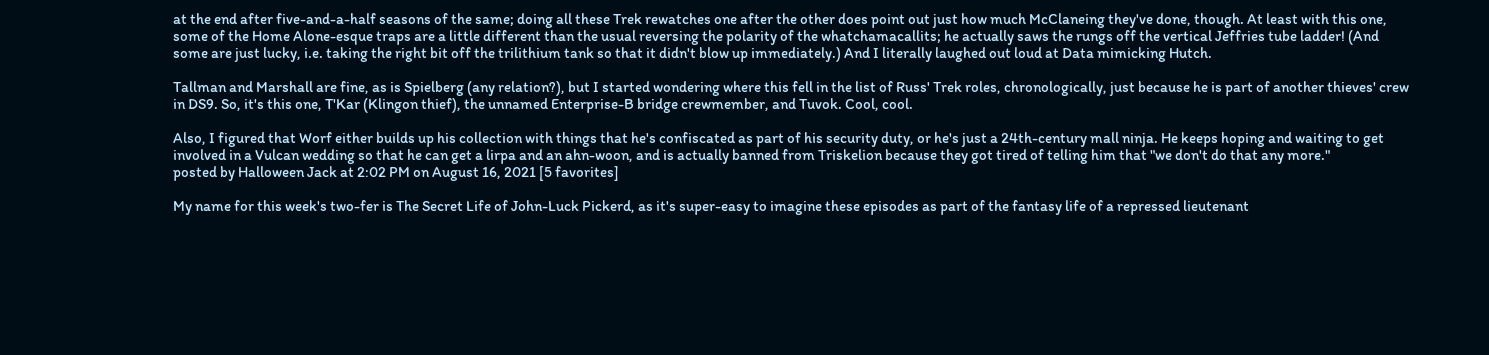at the end after five-and-a-half seasons of the same; doing all these Trek rewatches one after the other does point out just how much McClaneing they've done, though. At least with this one, some of the Home Alone-esque traps are a little different than the usual reversing the polarity of the whatchamacallits; he actually saws the rungs off the vertical Jeffries tube ladder! (And some are just lucky, i.e. taking the right bit off the trilithium tank so that it didn't blow up immediately.) And I literally laughed out loud at Data mimicking Hutch.

Tallman and Marshall are fine, as is Spielberg (any relation?), but I started wondering where this fell in the list of Russ' Trek roles, chronologically, just because he is part of another thieves' crew in DS9. So, it's this one, T'Kar (Klingon thief), the unnamed Enterprise-B bridge crewmember, and Tuvok. Cool, cool.

Also, I figured that Worf either builds up his collection with things that he's confiscated as part of his security duty, or he's just a 24th-century mall ninja. He keeps hoping and waiting to get involved in a Vulcan wedding so that he can get a lirpa and an ahn-woon, and is actually banned from Triskelion because they got tired of telling him that "we don't do that any more."
posted by Halloween Jack at 2:02 PM on August 16, 2021 [5 favorites]

My name for this week's two-fer is The Secret Life of John-Luck Pickerd, as it's super-easy to imagine these episodes as part of the fantasy life of a repressed lieutenant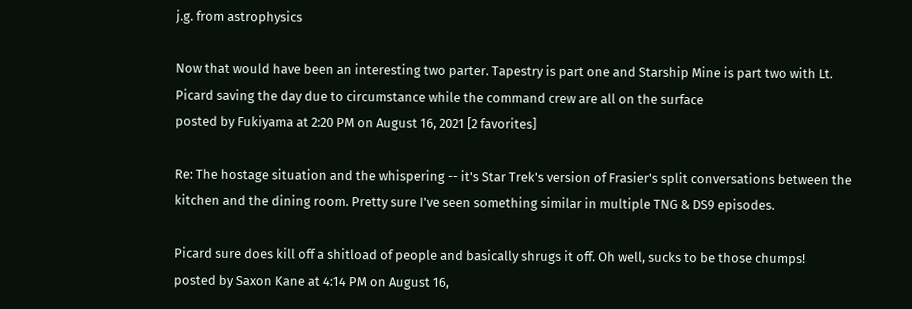j.g. from astrophysics

Now that would have been an interesting two parter. Tapestry is part one and Starship Mine is part two with Lt. Picard saving the day due to circumstance while the command crew are all on the surface
posted by Fukiyama at 2:20 PM on August 16, 2021 [2 favorites]

Re: The hostage situation and the whispering -- it's Star Trek's version of Frasier's split conversations between the kitchen and the dining room. Pretty sure I've seen something similar in multiple TNG & DS9 episodes.

Picard sure does kill off a shitload of people and basically shrugs it off. Oh well, sucks to be those chumps!
posted by Saxon Kane at 4:14 PM on August 16,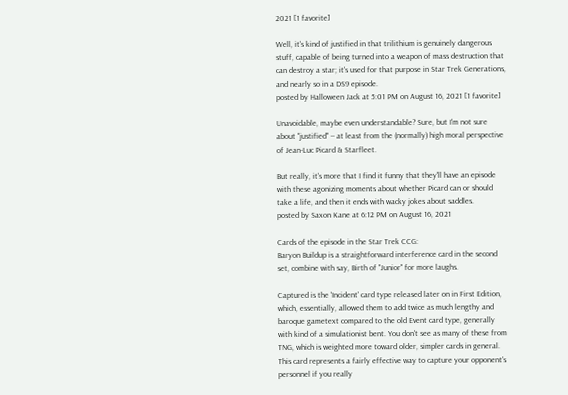2021 [1 favorite]

Well, it's kind of justified in that trilithium is genuinely dangerous stuff, capable of being turned into a weapon of mass destruction that can destroy a star; it's used for that purpose in Star Trek Generations, and nearly so in a DS9 episode.
posted by Halloween Jack at 5:01 PM on August 16, 2021 [1 favorite]

Unavoidable, maybe even understandable? Sure, but I'm not sure about "justified" -- at least from the (normally) high moral perspective of Jean-Luc Picard & Starfleet.

But really, it's more that I find it funny that they'll have an episode with these agonizing moments about whether Picard can or should take a life, and then it ends with wacky jokes about saddles.
posted by Saxon Kane at 6:12 PM on August 16, 2021

Cards of the episode in the Star Trek CCG:
Baryon Buildup is a straightforward interference card in the second set, combine with say, Birth of "Junior" for more laughs.

Captured is the 'Incident' card type released later on in First Edition, which, essentially, allowed them to add twice as much lengthy and baroque gametext compared to the old Event card type, generally with kind of a simulationist bent. You don't see as many of these from TNG, which is weighted more toward older, simpler cards in general. This card represents a fairly effective way to capture your opponent's personnel if you really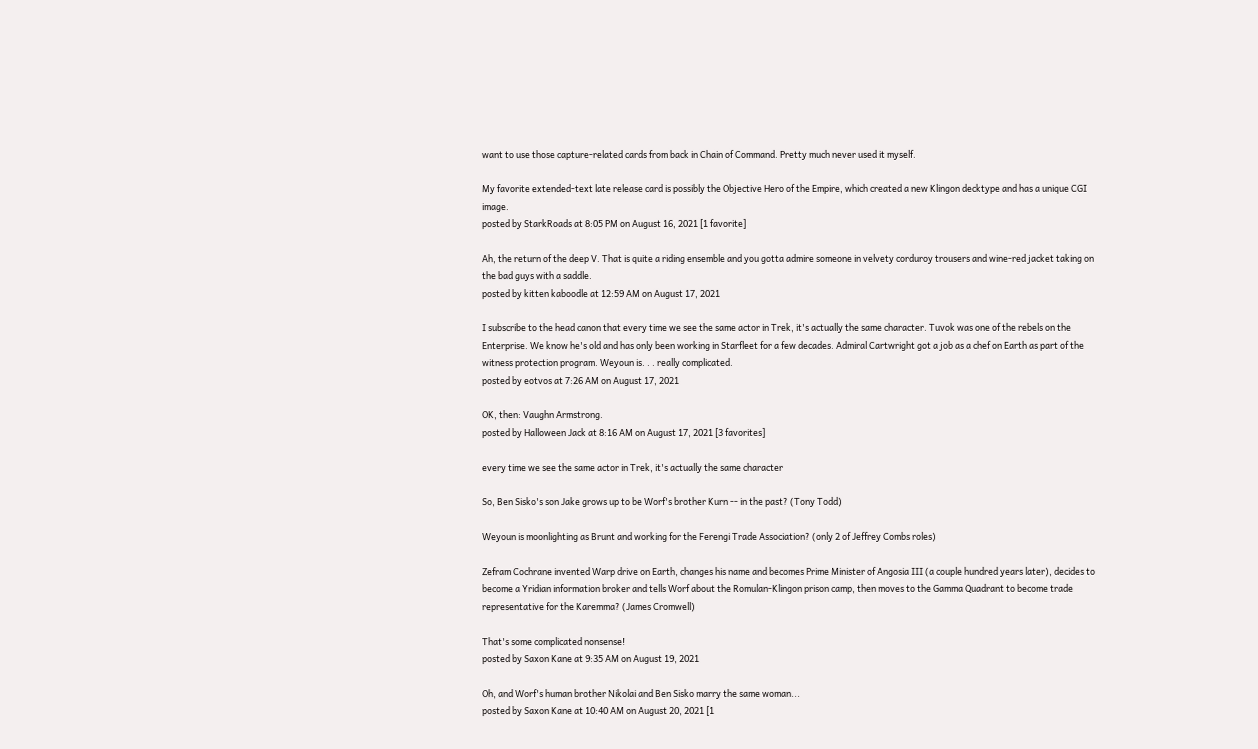want to use those capture-related cards from back in Chain of Command. Pretty much never used it myself.

My favorite extended-text late release card is possibly the Objective Hero of the Empire, which created a new Klingon decktype and has a unique CGI image.
posted by StarkRoads at 8:05 PM on August 16, 2021 [1 favorite]

Ah, the return of the deep V. That is quite a riding ensemble and you gotta admire someone in velvety corduroy trousers and wine-red jacket taking on the bad guys with a saddle.
posted by kitten kaboodle at 12:59 AM on August 17, 2021

I subscribe to the head canon that every time we see the same actor in Trek, it's actually the same character. Tuvok was one of the rebels on the Enterprise. We know he's old and has only been working in Starfleet for a few decades. Admiral Cartwright got a job as a chef on Earth as part of the witness protection program. Weyoun is. . . really complicated.
posted by eotvos at 7:26 AM on August 17, 2021

OK, then: Vaughn Armstrong.
posted by Halloween Jack at 8:16 AM on August 17, 2021 [3 favorites]

every time we see the same actor in Trek, it's actually the same character

So, Ben Sisko's son Jake grows up to be Worf's brother Kurn -- in the past? (Tony Todd)

Weyoun is moonlighting as Brunt and working for the Ferengi Trade Association? (only 2 of Jeffrey Combs roles)

Zefram Cochrane invented Warp drive on Earth, changes his name and becomes Prime Minister of Angosia III (a couple hundred years later), decides to become a Yridian information broker and tells Worf about the Romulan-Klingon prison camp, then moves to the Gamma Quadrant to become trade representative for the Karemma? (James Cromwell)

That's some complicated nonsense!
posted by Saxon Kane at 9:35 AM on August 19, 2021

Oh, and Worf's human brother Nikolai and Ben Sisko marry the same woman...
posted by Saxon Kane at 10:40 AM on August 20, 2021 [1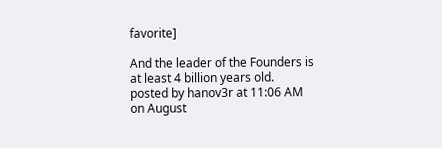favorite]

And the leader of the Founders is at least 4 billion years old.
posted by hanov3r at 11:06 AM on August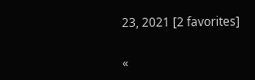23, 2021 [2 favorites]

«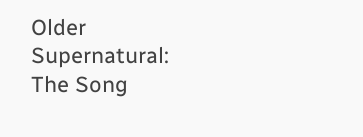Older Supernatural: The Song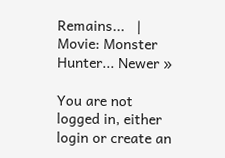Remains...   |  Movie: Monster Hunter... Newer »

You are not logged in, either login or create an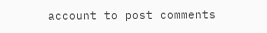account to post comments